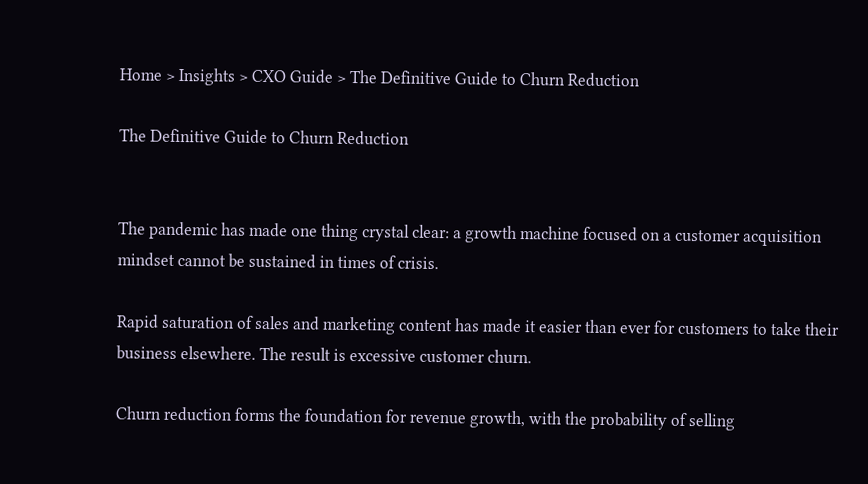Home > Insights > CXO Guide > The Definitive Guide to Churn Reduction

The Definitive Guide to Churn Reduction


The pandemic has made one thing crystal clear: a growth machine focused on a customer acquisition mindset cannot be sustained in times of crisis.

Rapid saturation of sales and marketing content has made it easier than ever for customers to take their business elsewhere. The result is excessive customer churn.

Churn reduction forms the foundation for revenue growth, with the probability of selling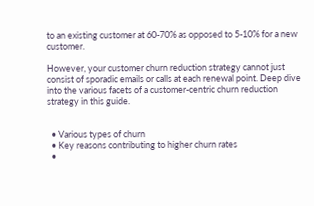to an existing customer at 60-70% as opposed to 5-10% for a new customer.

However, your customer churn reduction strategy cannot just consist of sporadic emails or calls at each renewal point. Deep dive into the various facets of a customer-centric churn reduction strategy in this guide.


  • Various types of churn
  • Key reasons contributing to higher churn rates
  •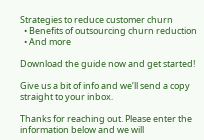Strategies to reduce customer churn
  • Benefits of outsourcing churn reduction
  • And more

Download the guide now and get started!

Give us a bit of info and we’ll send a copy straight to your inbox.

Thanks for reaching out. Please enter the information below and we will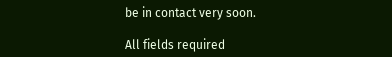be in contact very soon.

All fields required